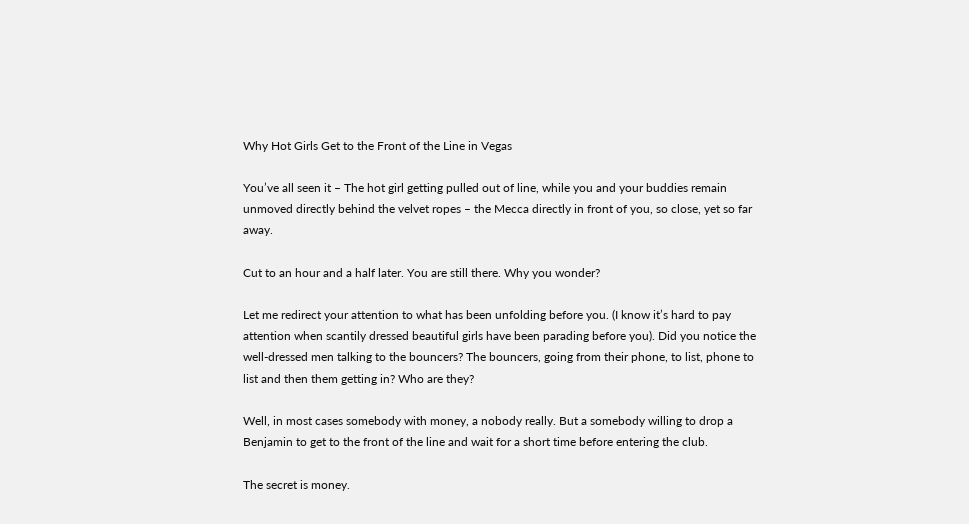Why Hot Girls Get to the Front of the Line in Vegas

You’ve all seen it – The hot girl getting pulled out of line, while you and your buddies remain unmoved directly behind the velvet ropes – the Mecca directly in front of you, so close, yet so far away.

Cut to an hour and a half later. You are still there. Why you wonder?

Let me redirect your attention to what has been unfolding before you. (I know it’s hard to pay attention when scantily dressed beautiful girls have been parading before you). Did you notice the well-dressed men talking to the bouncers? The bouncers, going from their phone, to list, phone to list and then them getting in? Who are they?

Well, in most cases somebody with money, a nobody really. But a somebody willing to drop a Benjamin to get to the front of the line and wait for a short time before entering the club.

The secret is money.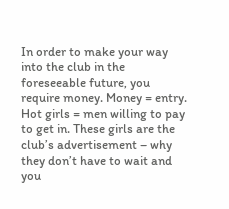In order to make your way into the club in the foreseeable future, you require money. Money = entry. Hot girls = men willing to pay to get in. These girls are the club’s advertisement – why they don’t have to wait and you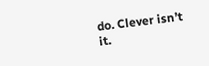do. Clever isn’t it.